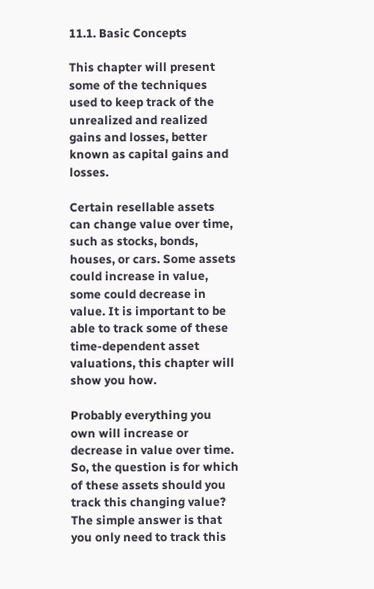11.1. Basic Concepts

This chapter will present some of the techniques used to keep track of the unrealized and realized gains and losses, better known as capital gains and losses.

Certain resellable assets can change value over time, such as stocks, bonds, houses, or cars. Some assets could increase in value, some could decrease in value. It is important to be able to track some of these time-dependent asset valuations, this chapter will show you how.

Probably everything you own will increase or decrease in value over time. So, the question is for which of these assets should you track this changing value? The simple answer is that you only need to track this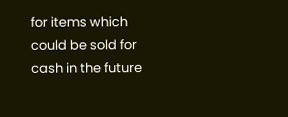for items which could be sold for cash in the future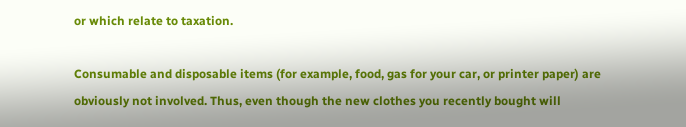or which relate to taxation.

Consumable and disposable items (for example, food, gas for your car, or printer paper) are obviously not involved. Thus, even though the new clothes you recently bought will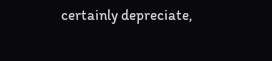certainly depreciate,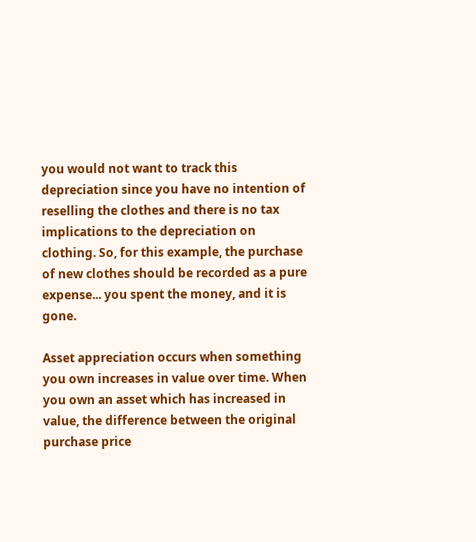you would not want to track this depreciation since you have no intention of reselling the clothes and there is no tax implications to the depreciation on clothing. So, for this example, the purchase of new clothes should be recorded as a pure expense... you spent the money, and it is gone.

Asset appreciation occurs when something you own increases in value over time. When you own an asset which has increased in value, the difference between the original purchase price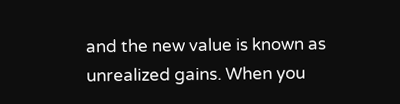and the new value is known as unrealized gains. When you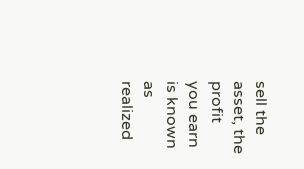sell the asset, the profit you earn is known as realized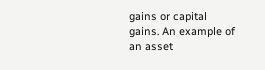gains or capital gains. An example of an asset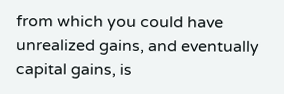from which you could have unrealized gains, and eventually capital gains, is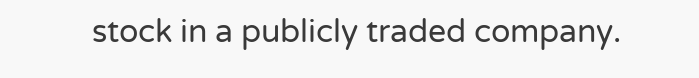stock in a publicly traded company.